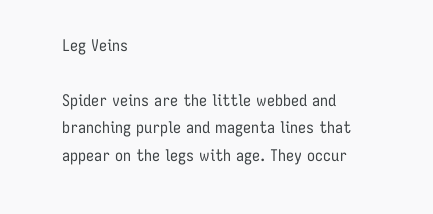Leg Veins

Spider veins are the little webbed and branching purple and magenta lines that appear on the legs with age. They occur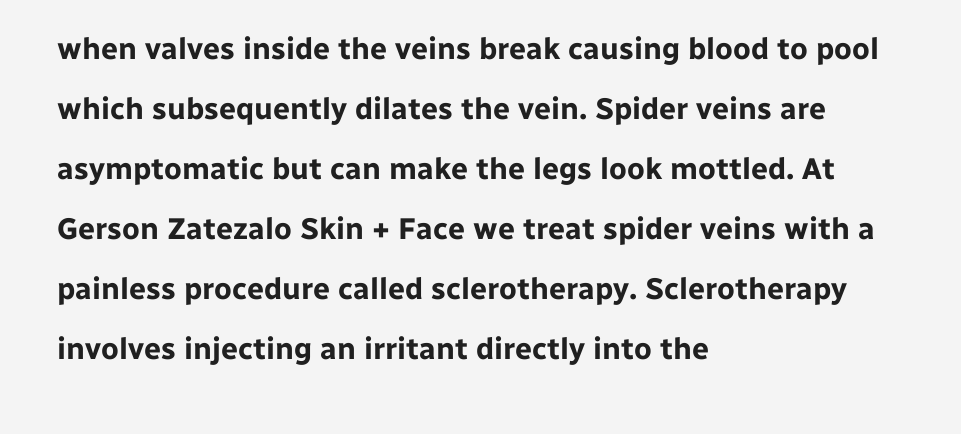when valves inside the veins break causing blood to pool which subsequently dilates the vein. Spider veins are asymptomatic but can make the legs look mottled. At Gerson Zatezalo Skin + Face we treat spider veins with a painless procedure called sclerotherapy. Sclerotherapy involves injecting an irritant directly into the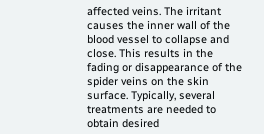affected veins. The irritant causes the inner wall of the blood vessel to collapse and close. This results in the fading or disappearance of the spider veins on the skin surface. Typically, several treatments are needed to obtain desired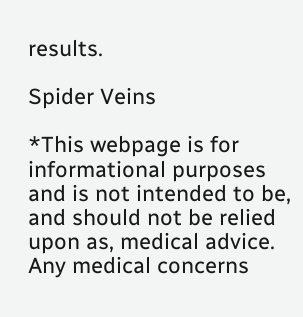results.

Spider Veins

*This webpage is for informational purposes and is not intended to be, and should not be relied upon as, medical advice. Any medical concerns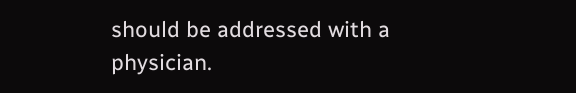should be addressed with a physician.